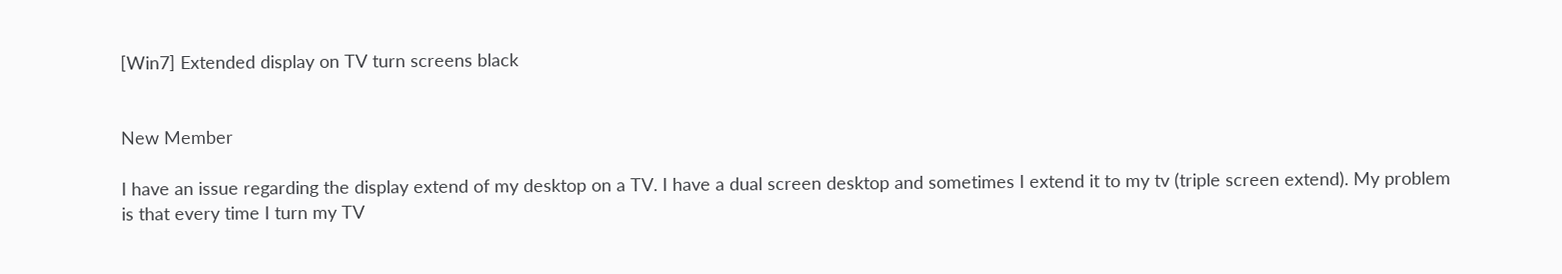[Win7] Extended display on TV turn screens black


New Member

I have an issue regarding the display extend of my desktop on a TV. I have a dual screen desktop and sometimes I extend it to my tv (triple screen extend). My problem is that every time I turn my TV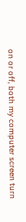on or off, both my computer screen turn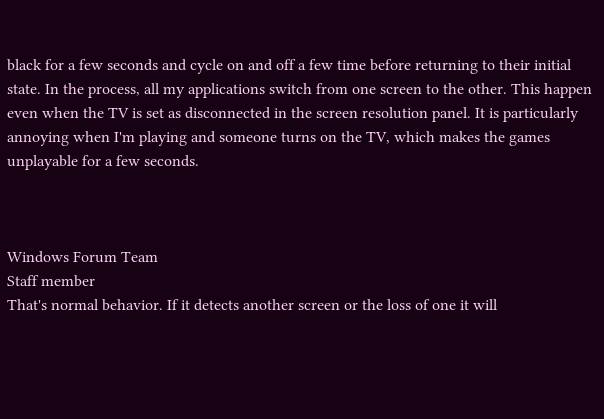black for a few seconds and cycle on and off a few time before returning to their initial state. In the process, all my applications switch from one screen to the other. This happen even when the TV is set as disconnected in the screen resolution panel. It is particularly annoying when I'm playing and someone turns on the TV, which makes the games unplayable for a few seconds.



Windows Forum Team
Staff member
That's normal behavior. If it detects another screen or the loss of one it will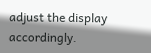adjust the display accordingly.